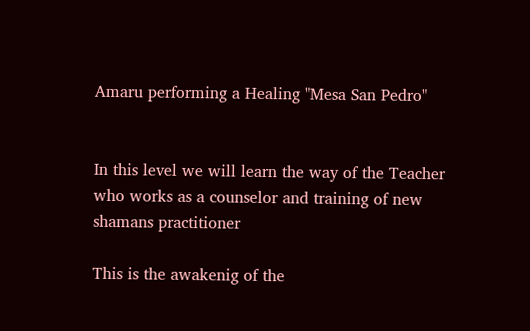Amaru performing a Healing "Mesa San Pedro"


In this level we will learn the way of the Teacher who works as a counselor and training of new shamans practitioner

This is the awakenig of the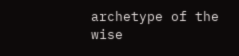archetype of the wise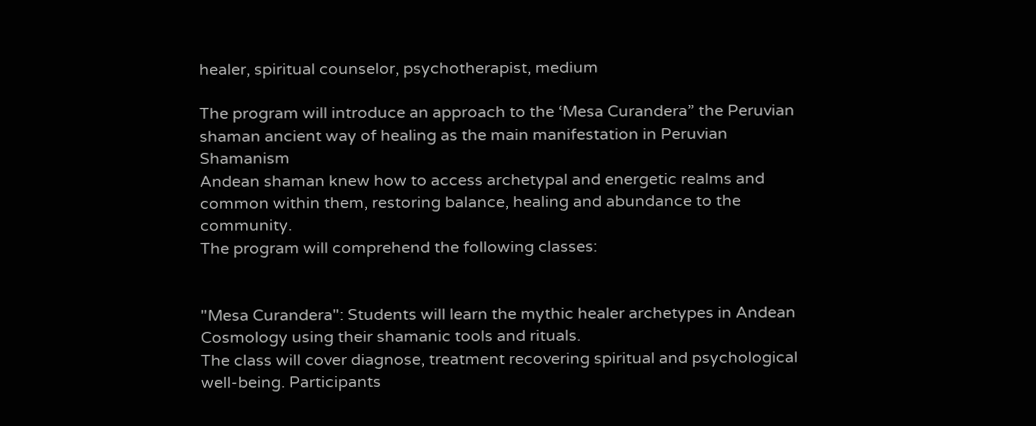healer, spiritual counselor, psychotherapist, medium

The program will introduce an approach to the ‘Mesa Curandera” the Peruvian shaman ancient way of healing as the main manifestation in Peruvian Shamanism
Andean shaman knew how to access archetypal and energetic realms and common within them, restoring balance, healing and abundance to the community.
The program will comprehend the following classes:


"Mesa Curandera": Students will learn the mythic healer archetypes in Andean Cosmology using their shamanic tools and rituals.
The class will cover diagnose, treatment recovering spiritual and psychological well-being. Participants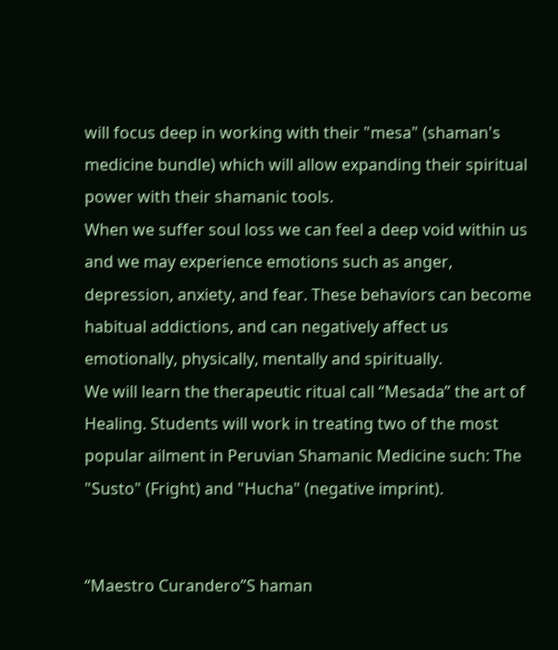will focus deep in working with their "mesa" (shaman's medicine bundle) which will allow expanding their spiritual power with their shamanic tools.
When we suffer soul loss we can feel a deep void within us and we may experience emotions such as anger, depression, anxiety, and fear. These behaviors can become habitual addictions, and can negatively affect us   emotionally, physically, mentally and spiritually.
We will learn the therapeutic ritual call “Mesada” the art of Healing. Students will work in treating two of the most popular ailment in Peruvian Shamanic Medicine such: The "Susto" (Fright) and "Hucha" (negative imprint).


“Maestro Curandero”S haman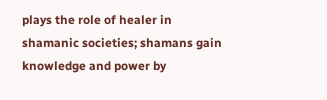plays the role of healer in shamanic societies; shamans gain knowledge and power by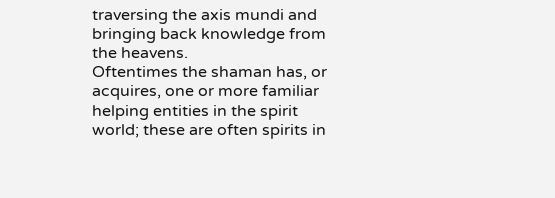traversing the axis mundi and bringing back knowledge from the heavens.
Oftentimes the shaman has, or acquires, one or more familiar helping entities in the spirit world; these are often spirits in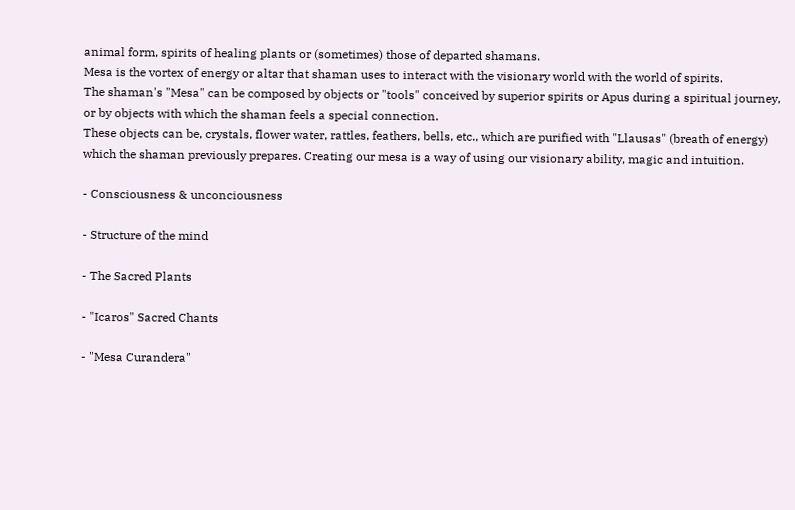animal form, spirits of healing plants or (sometimes) those of departed shamans.
Mesa is the vortex of energy or altar that shaman uses to interact with the visionary world with the world of spirits.
The shaman's "Mesa" can be composed by objects or "tools" conceived by superior spirits or Apus during a spiritual journey, or by objects with which the shaman feels a special connection.
These objects can be, crystals, flower water, rattles, feathers, bells, etc., which are purified with "Llausas" (breath of energy) which the shaman previously prepares. Creating our mesa is a way of using our visionary ability, magic and intuition.

- Consciousness & unconciousness

- Structure of the mind

- The Sacred Plants

- "Icaros" Sacred Chants

- "Mesa Curandera"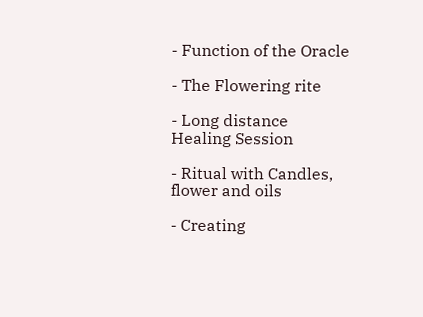- Function of the Oracle

- The Flowering rite

- Long distance Healing Session

- Ritual with Candles, flower and oils

- Creating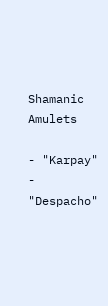Shamanic Amulets

- "Karpay"
- "Despacho"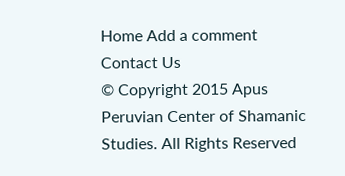Home Add a comment Contact Us
© Copyright 2015 Apus Peruvian Center of Shamanic Studies. All Rights Reserved